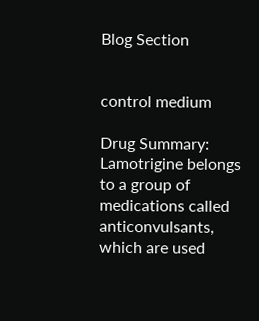Blog Section


control medium

Drug Summary: Lamotrigine belongs to a group of medications called anticonvulsants, which are used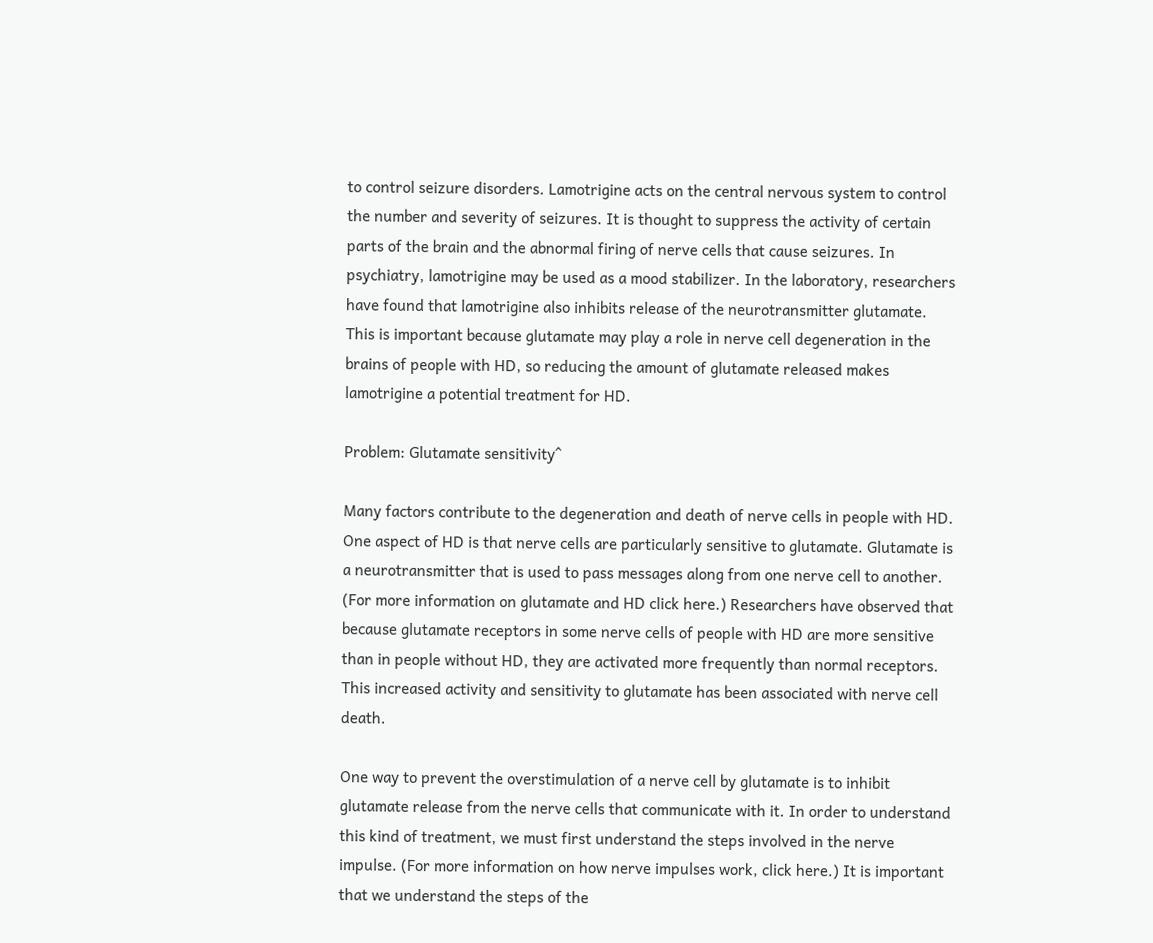to control seizure disorders. Lamotrigine acts on the central nervous system to control the number and severity of seizures. It is thought to suppress the activity of certain parts of the brain and the abnormal firing of nerve cells that cause seizures. In psychiatry, lamotrigine may be used as a mood stabilizer. In the laboratory, researchers have found that lamotrigine also inhibits release of the neurotransmitter glutamate. This is important because glutamate may play a role in nerve cell degeneration in the brains of people with HD, so reducing the amount of glutamate released makes lamotrigine a potential treatment for HD.

Problem: Glutamate sensitivity^

Many factors contribute to the degeneration and death of nerve cells in people with HD. One aspect of HD is that nerve cells are particularly sensitive to glutamate. Glutamate is a neurotransmitter that is used to pass messages along from one nerve cell to another. (For more information on glutamate and HD click here.) Researchers have observed that because glutamate receptors in some nerve cells of people with HD are more sensitive than in people without HD, they are activated more frequently than normal receptors. This increased activity and sensitivity to glutamate has been associated with nerve cell death.

One way to prevent the overstimulation of a nerve cell by glutamate is to inhibit glutamate release from the nerve cells that communicate with it. In order to understand this kind of treatment, we must first understand the steps involved in the nerve impulse. (For more information on how nerve impulses work, click here.) It is important that we understand the steps of the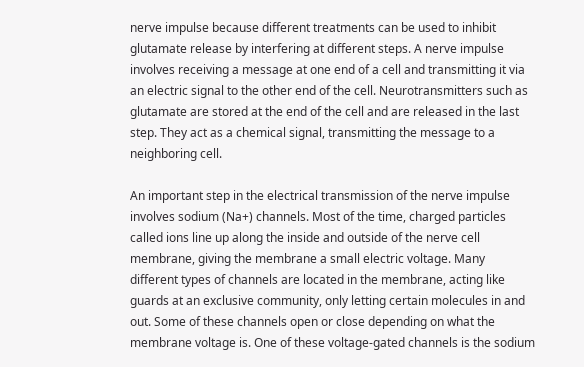nerve impulse because different treatments can be used to inhibit glutamate release by interfering at different steps. A nerve impulse involves receiving a message at one end of a cell and transmitting it via an electric signal to the other end of the cell. Neurotransmitters such as glutamate are stored at the end of the cell and are released in the last step. They act as a chemical signal, transmitting the message to a neighboring cell.

An important step in the electrical transmission of the nerve impulse involves sodium (Na+) channels. Most of the time, charged particles called ions line up along the inside and outside of the nerve cell membrane, giving the membrane a small electric voltage. Many different types of channels are located in the membrane, acting like guards at an exclusive community, only letting certain molecules in and out. Some of these channels open or close depending on what the membrane voltage is. One of these voltage-gated channels is the sodium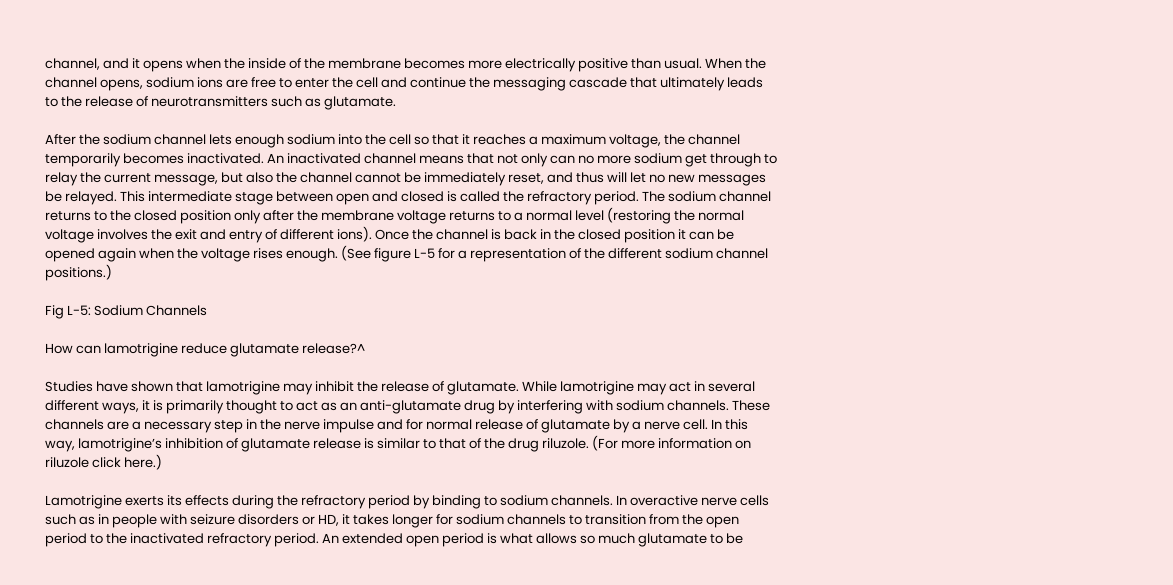channel, and it opens when the inside of the membrane becomes more electrically positive than usual. When the channel opens, sodium ions are free to enter the cell and continue the messaging cascade that ultimately leads to the release of neurotransmitters such as glutamate.

After the sodium channel lets enough sodium into the cell so that it reaches a maximum voltage, the channel temporarily becomes inactivated. An inactivated channel means that not only can no more sodium get through to relay the current message, but also the channel cannot be immediately reset, and thus will let no new messages be relayed. This intermediate stage between open and closed is called the refractory period. The sodium channel returns to the closed position only after the membrane voltage returns to a normal level (restoring the normal voltage involves the exit and entry of different ions). Once the channel is back in the closed position it can be opened again when the voltage rises enough. (See figure L-5 for a representation of the different sodium channel positions.)

Fig L-5: Sodium Channels

How can lamotrigine reduce glutamate release?^

Studies have shown that lamotrigine may inhibit the release of glutamate. While lamotrigine may act in several different ways, it is primarily thought to act as an anti-glutamate drug by interfering with sodium channels. These channels are a necessary step in the nerve impulse and for normal release of glutamate by a nerve cell. In this way, lamotrigine’s inhibition of glutamate release is similar to that of the drug riluzole. (For more information on riluzole click here.)

Lamotrigine exerts its effects during the refractory period by binding to sodium channels. In overactive nerve cells such as in people with seizure disorders or HD, it takes longer for sodium channels to transition from the open period to the inactivated refractory period. An extended open period is what allows so much glutamate to be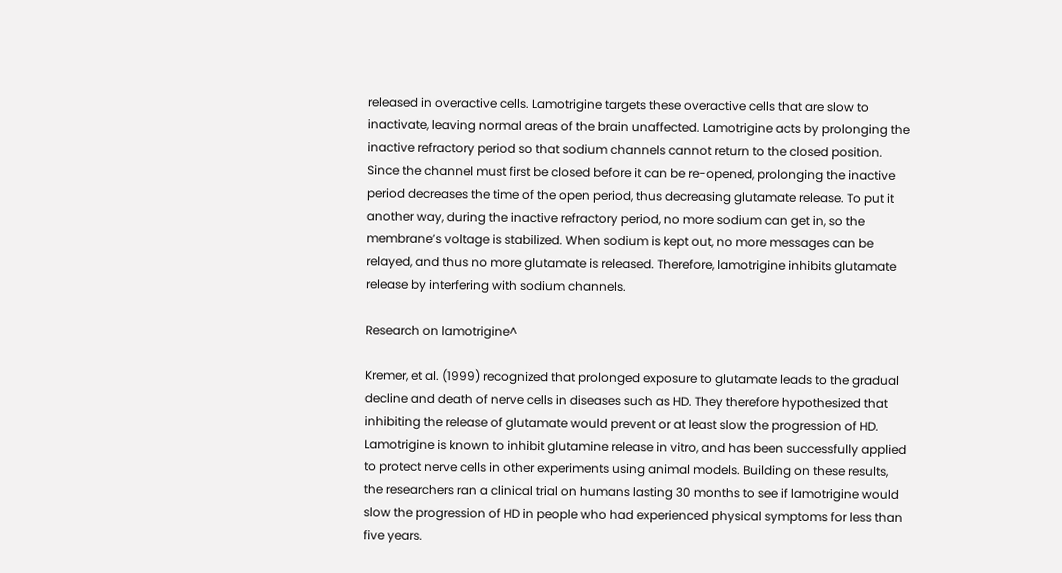released in overactive cells. Lamotrigine targets these overactive cells that are slow to inactivate, leaving normal areas of the brain unaffected. Lamotrigine acts by prolonging the inactive refractory period so that sodium channels cannot return to the closed position. Since the channel must first be closed before it can be re-opened, prolonging the inactive period decreases the time of the open period, thus decreasing glutamate release. To put it another way, during the inactive refractory period, no more sodium can get in, so the membrane’s voltage is stabilized. When sodium is kept out, no more messages can be relayed, and thus no more glutamate is released. Therefore, lamotrigine inhibits glutamate release by interfering with sodium channels.

Research on lamotrigine^

Kremer, et al. (1999) recognized that prolonged exposure to glutamate leads to the gradual decline and death of nerve cells in diseases such as HD. They therefore hypothesized that inhibiting the release of glutamate would prevent or at least slow the progression of HD. Lamotrigine is known to inhibit glutamine release in vitro, and has been successfully applied to protect nerve cells in other experiments using animal models. Building on these results, the researchers ran a clinical trial on humans lasting 30 months to see if lamotrigine would slow the progression of HD in people who had experienced physical symptoms for less than five years.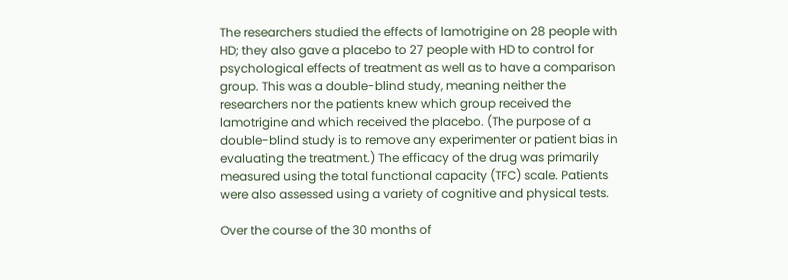The researchers studied the effects of lamotrigine on 28 people with HD; they also gave a placebo to 27 people with HD to control for psychological effects of treatment as well as to have a comparison group. This was a double-blind study, meaning neither the researchers nor the patients knew which group received the lamotrigine and which received the placebo. (The purpose of a double-blind study is to remove any experimenter or patient bias in evaluating the treatment.) The efficacy of the drug was primarily measured using the total functional capacity (TFC) scale. Patients were also assessed using a variety of cognitive and physical tests.

Over the course of the 30 months of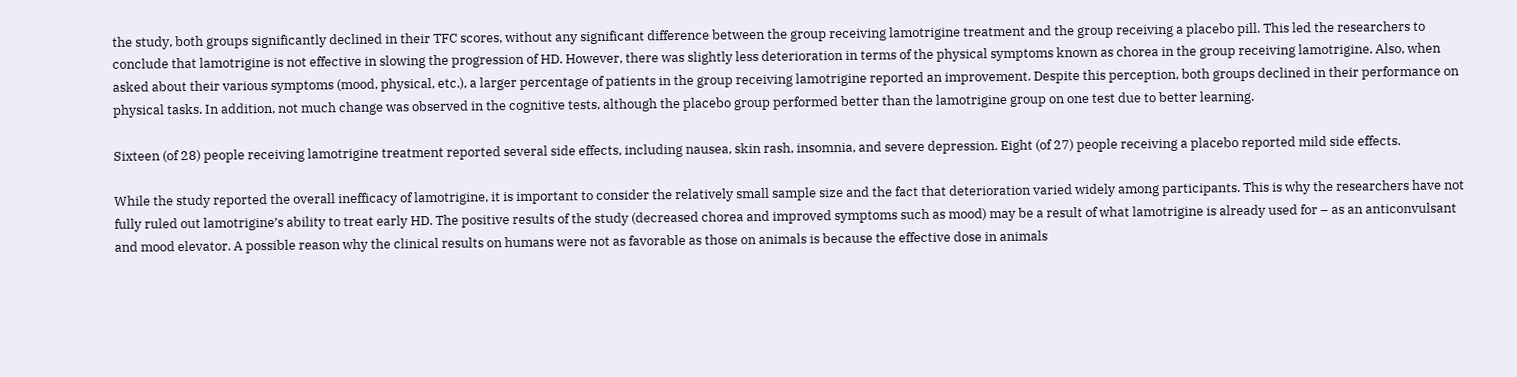the study, both groups significantly declined in their TFC scores, without any significant difference between the group receiving lamotrigine treatment and the group receiving a placebo pill. This led the researchers to conclude that lamotrigine is not effective in slowing the progression of HD. However, there was slightly less deterioration in terms of the physical symptoms known as chorea in the group receiving lamotrigine. Also, when asked about their various symptoms (mood, physical, etc.), a larger percentage of patients in the group receiving lamotrigine reported an improvement. Despite this perception, both groups declined in their performance on physical tasks. In addition, not much change was observed in the cognitive tests, although the placebo group performed better than the lamotrigine group on one test due to better learning.

Sixteen (of 28) people receiving lamotrigine treatment reported several side effects, including nausea, skin rash, insomnia, and severe depression. Eight (of 27) people receiving a placebo reported mild side effects.

While the study reported the overall inefficacy of lamotrigine, it is important to consider the relatively small sample size and the fact that deterioration varied widely among participants. This is why the researchers have not fully ruled out lamotrigine’s ability to treat early HD. The positive results of the study (decreased chorea and improved symptoms such as mood) may be a result of what lamotrigine is already used for – as an anticonvulsant and mood elevator. A possible reason why the clinical results on humans were not as favorable as those on animals is because the effective dose in animals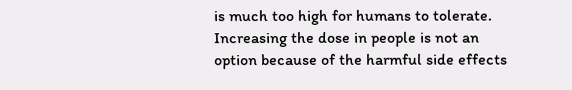is much too high for humans to tolerate. Increasing the dose in people is not an option because of the harmful side effects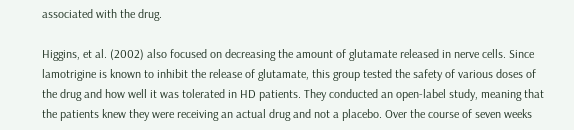associated with the drug.

Higgins, et al. (2002) also focused on decreasing the amount of glutamate released in nerve cells. Since lamotrigine is known to inhibit the release of glutamate, this group tested the safety of various doses of the drug and how well it was tolerated in HD patients. They conducted an open-label study, meaning that the patients knew they were receiving an actual drug and not a placebo. Over the course of seven weeks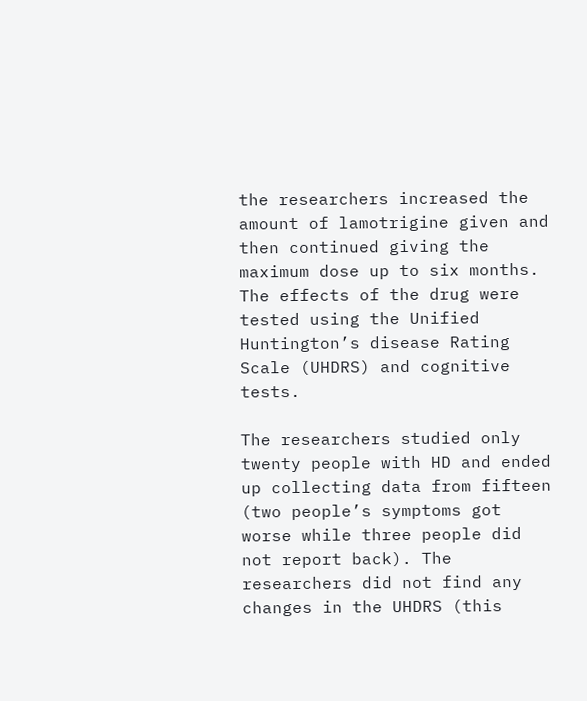the researchers increased the amount of lamotrigine given and then continued giving the maximum dose up to six months. The effects of the drug were tested using the Unified Huntington’s disease Rating Scale (UHDRS) and cognitive tests.

The researchers studied only twenty people with HD and ended up collecting data from fifteen (two people’s symptoms got worse while three people did not report back). The researchers did not find any changes in the UHDRS (this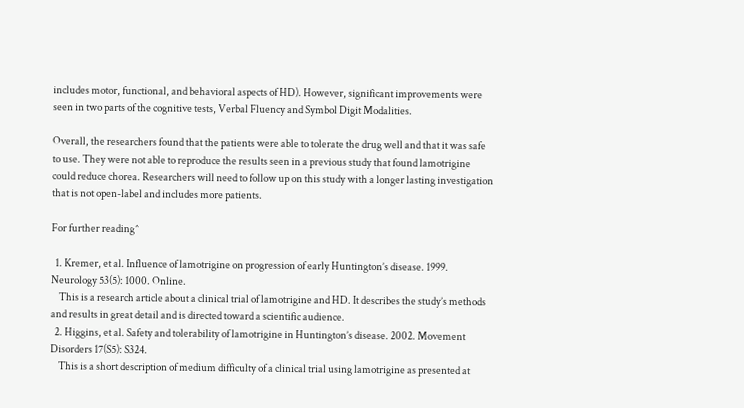includes motor, functional, and behavioral aspects of HD). However, significant improvements were seen in two parts of the cognitive tests, Verbal Fluency and Symbol Digit Modalities.

Overall, the researchers found that the patients were able to tolerate the drug well and that it was safe to use. They were not able to reproduce the results seen in a previous study that found lamotrigine could reduce chorea. Researchers will need to follow up on this study with a longer lasting investigation that is not open-label and includes more patients.

For further reading^

  1. Kremer, et al. Influence of lamotrigine on progression of early Huntington’s disease. 1999. Neurology 53(5): 1000. Online.
    This is a research article about a clinical trial of lamotrigine and HD. It describes the study’s methods and results in great detail and is directed toward a scientific audience.
  2. Higgins, et al. Safety and tolerability of lamotrigine in Huntington’s disease. 2002. Movement Disorders 17(S5): S324.
    This is a short description of medium difficulty of a clinical trial using lamotrigine as presented at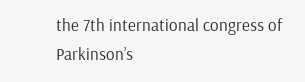the 7th international congress of Parkinson’s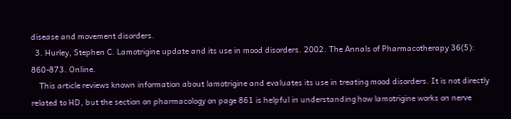disease and movement disorders.
  3. Hurley, Stephen C. Lamotrigine update and its use in mood disorders. 2002. The Annals of Pharmacotherapy 36(5): 860-873. Online.
    This article reviews known information about lamotrigine and evaluates its use in treating mood disorders. It is not directly related to HD, but the section on pharmacology on page 861 is helpful in understanding how lamotrigine works on nerve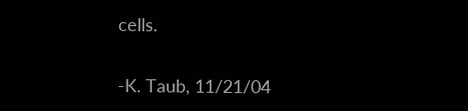cells.

-K. Taub, 11/21/04